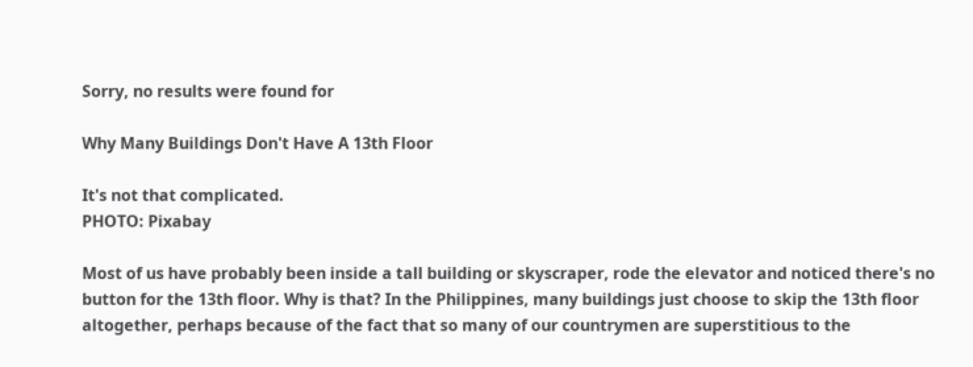Sorry, no results were found for

Why Many Buildings Don't Have A 13th Floor

It's not that complicated.
PHOTO: Pixabay

Most of us have probably been inside a tall building or skyscraper, rode the elevator and noticed there's no button for the 13th floor. Why is that? In the Philippines, many buildings just choose to skip the 13th floor altogether, perhaps because of the fact that so many of our countrymen are superstitious to the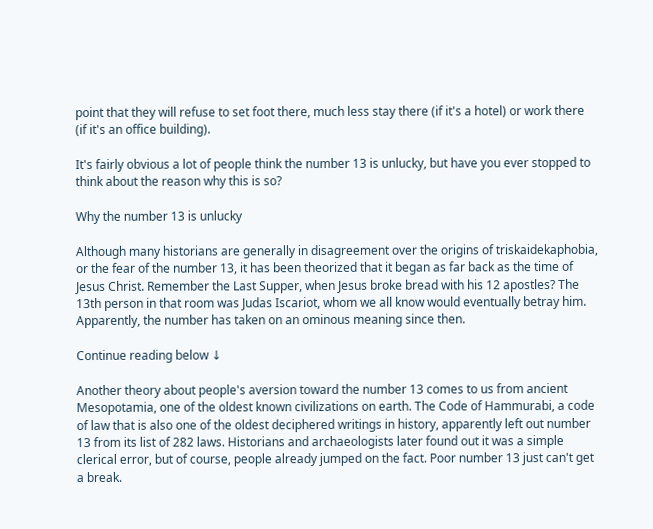point that they will refuse to set foot there, much less stay there (if it's a hotel) or work there (if it's an office building).

It's fairly obvious a lot of people think the number 13 is unlucky, but have you ever stopped to think about the reason why this is so?

Why the number 13 is unlucky

Although many historians are generally in disagreement over the origins of triskaidekaphobia, or the fear of the number 13, it has been theorized that it began as far back as the time of Jesus Christ. Remember the Last Supper, when Jesus broke bread with his 12 apostles? The 13th person in that room was Judas Iscariot, whom we all know would eventually betray him. Apparently, the number has taken on an ominous meaning since then.

Continue reading below ↓

Another theory about people's aversion toward the number 13 comes to us from ancient Mesopotamia, one of the oldest known civilizations on earth. The Code of Hammurabi, a code of law that is also one of the oldest deciphered writings in history, apparently left out number 13 from its list of 282 laws. Historians and archaeologists later found out it was a simple clerical error, but of course, people already jumped on the fact. Poor number 13 just can't get a break.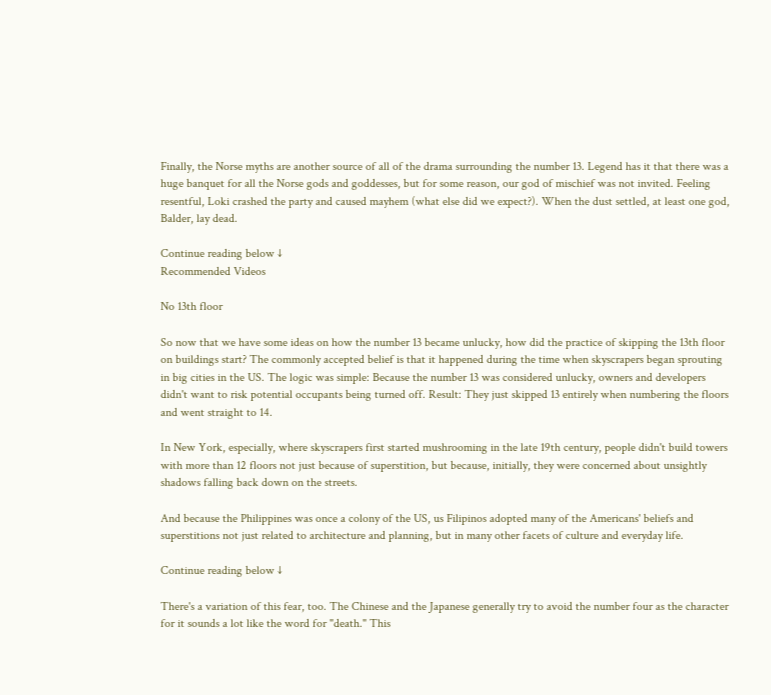Finally, the Norse myths are another source of all of the drama surrounding the number 13. Legend has it that there was a huge banquet for all the Norse gods and goddesses, but for some reason, our god of mischief was not invited. Feeling resentful, Loki crashed the party and caused mayhem (what else did we expect?). When the dust settled, at least one god, Balder, lay dead.

Continue reading below ↓
Recommended Videos

No 13th floor

So now that we have some ideas on how the number 13 became unlucky, how did the practice of skipping the 13th floor on buildings start? The commonly accepted belief is that it happened during the time when skyscrapers began sprouting in big cities in the US. The logic was simple: Because the number 13 was considered unlucky, owners and developers didn't want to risk potential occupants being turned off. Result: They just skipped 13 entirely when numbering the floors and went straight to 14.

In New York, especially, where skyscrapers first started mushrooming in the late 19th century, people didn't build towers with more than 12 floors not just because of superstition, but because, initially, they were concerned about unsightly shadows falling back down on the streets.

And because the Philippines was once a colony of the US, us Filipinos adopted many of the Americans' beliefs and superstitions not just related to architecture and planning, but in many other facets of culture and everyday life.

Continue reading below ↓

There's a variation of this fear, too. The Chinese and the Japanese generally try to avoid the number four as the character for it sounds a lot like the word for "death." This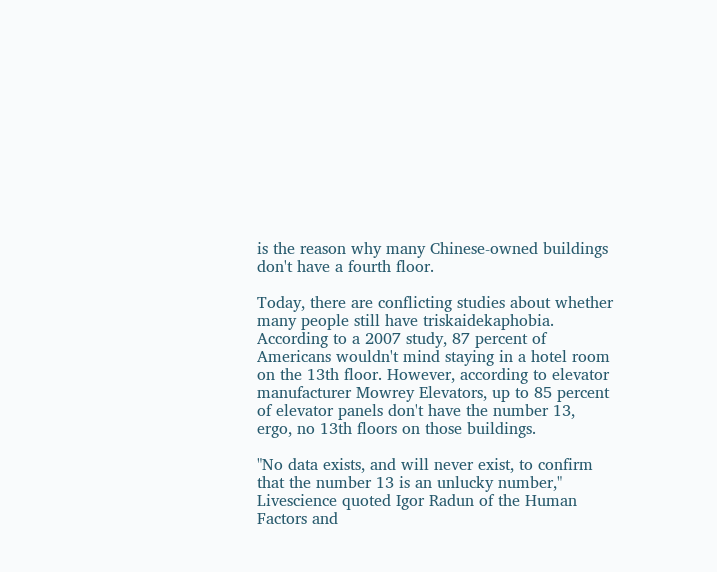is the reason why many Chinese-owned buildings don't have a fourth floor.

Today, there are conflicting studies about whether many people still have triskaidekaphobia. According to a 2007 study, 87 percent of Americans wouldn't mind staying in a hotel room on the 13th floor. However, according to elevator manufacturer Mowrey Elevators, up to 85 percent of elevator panels don't have the number 13, ergo, no 13th floors on those buildings.

"No data exists, and will never exist, to confirm that the number 13 is an unlucky number," Livescience quoted Igor Radun of the Human Factors and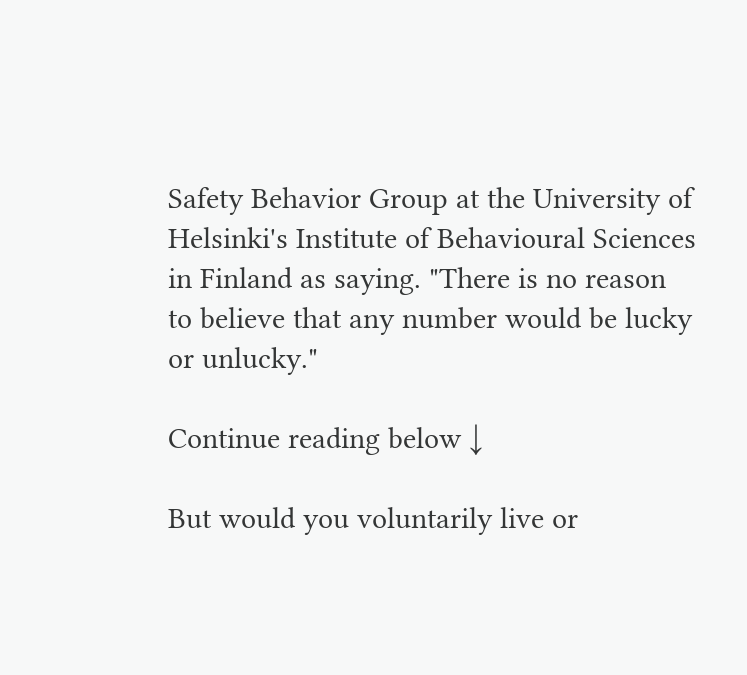Safety Behavior Group at the University of Helsinki's Institute of Behavioural Sciences in Finland as saying. "There is no reason to believe that any number would be lucky or unlucky."

Continue reading below ↓

But would you voluntarily live or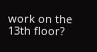work on the 13th floor?